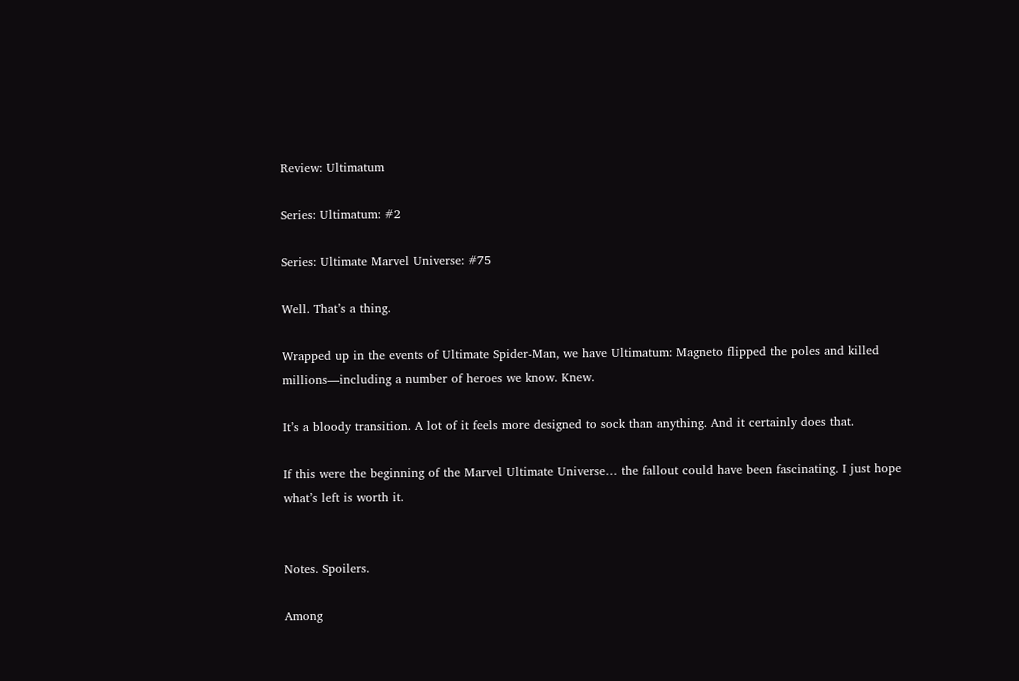Review: Ultimatum

Series: Ultimatum: #2

Series: Ultimate Marvel Universe: #75

Well. That’s a thing.

Wrapped up in the events of Ultimate Spider-Man, we have Ultimatum: Magneto flipped the poles and killed millions—including a number of heroes we know. Knew.

It’s a bloody transition. A lot of it feels more designed to sock than anything. And it certainly does that.

If this were the beginning of the Marvel Ultimate Universe… the fallout could have been fascinating. I just hope what’s left is worth it.


Notes. Spoilers.

Among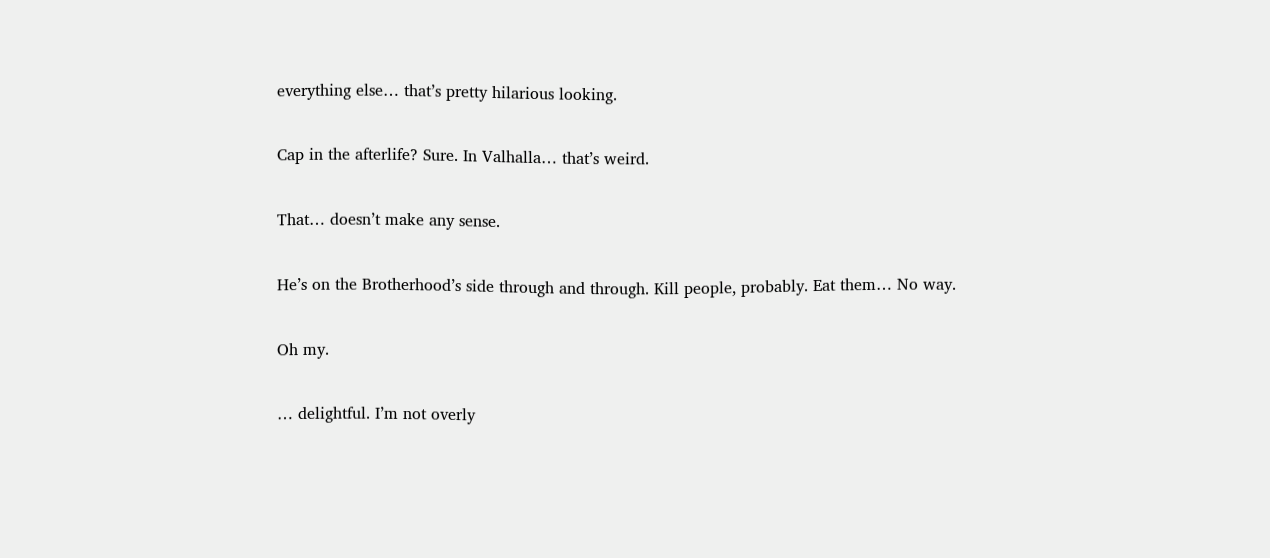everything else… that’s pretty hilarious looking.

Cap in the afterlife? Sure. In Valhalla… that’s weird.

That… doesn’t make any sense.

He’s on the Brotherhood’s side through and through. Kill people, probably. Eat them… No way.

Oh my.

… delightful. I’m not overly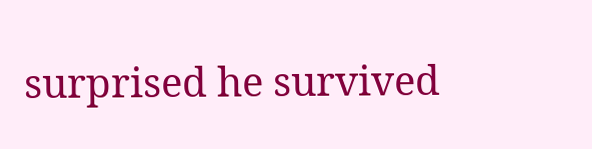surprised he survived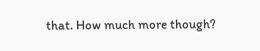that. How much more though?